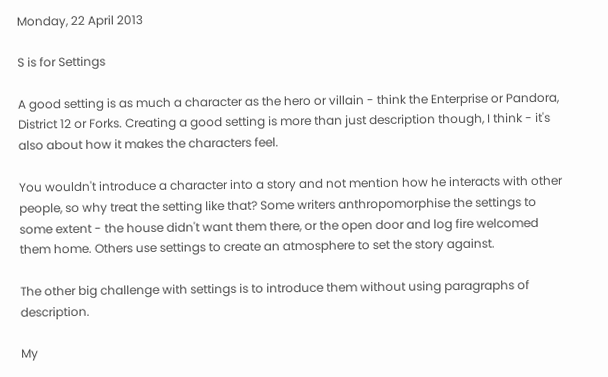Monday, 22 April 2013

S is for Settings

A good setting is as much a character as the hero or villain - think the Enterprise or Pandora, District 12 or Forks. Creating a good setting is more than just description though, I think - it's also about how it makes the characters feel.

You wouldn't introduce a character into a story and not mention how he interacts with other people, so why treat the setting like that? Some writers anthropomorphise the settings to some extent - the house didn't want them there, or the open door and log fire welcomed them home. Others use settings to create an atmosphere to set the story against.

The other big challenge with settings is to introduce them without using paragraphs of description.

My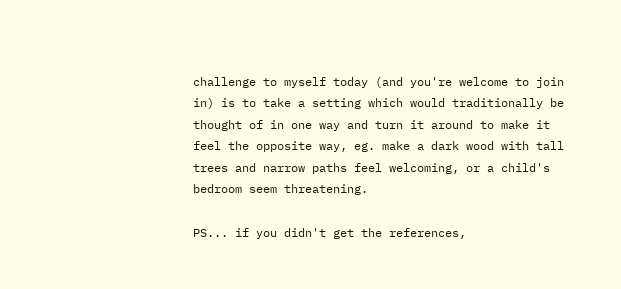challenge to myself today (and you're welcome to join in) is to take a setting which would traditionally be thought of in one way and turn it around to make it feel the opposite way, eg. make a dark wood with tall trees and narrow paths feel welcoming, or a child's bedroom seem threatening.

PS... if you didn't get the references,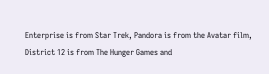Enterprise is from Star Trek, Pandora is from the Avatar film, District 12 is from The Hunger Games and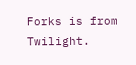Forks is from Twilight.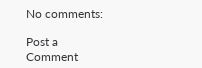No comments:

Post a Comment